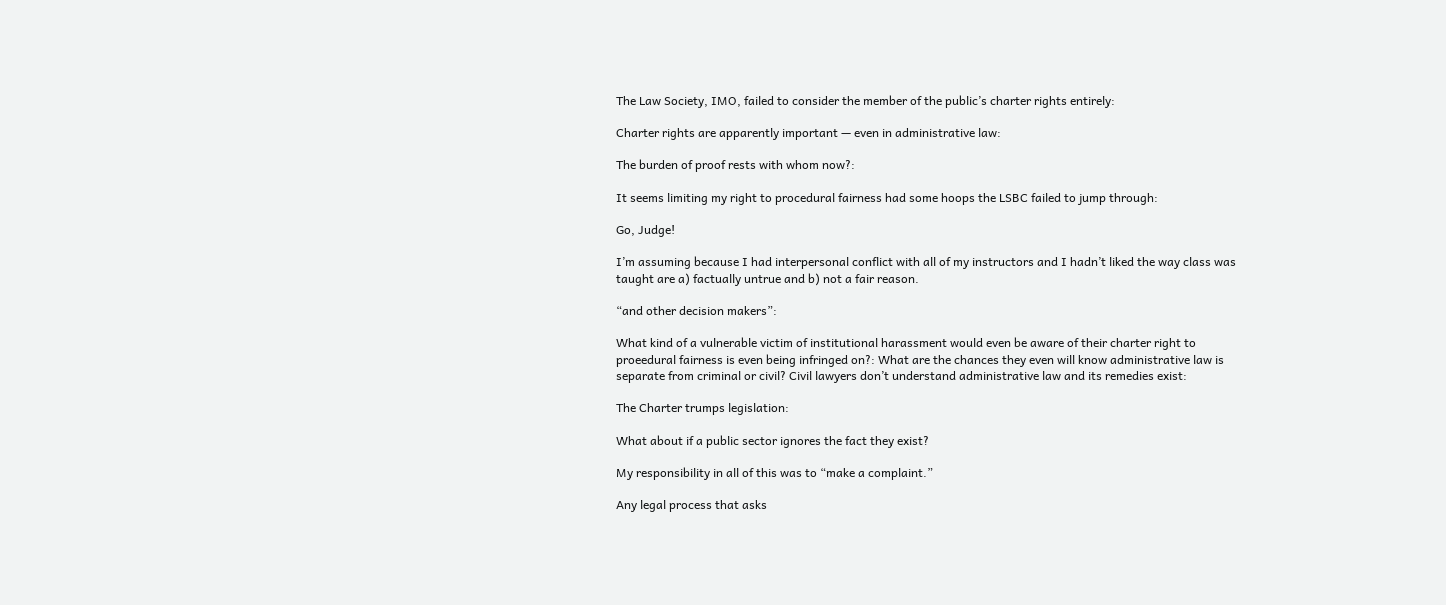The Law Society, IMO, failed to consider the member of the public’s charter rights entirely:

Charter rights are apparently important — even in administrative law:

The burden of proof rests with whom now?:

It seems limiting my right to procedural fairness had some hoops the LSBC failed to jump through:

Go, Judge!

I’m assuming because I had interpersonal conflict with all of my instructors and I hadn’t liked the way class was taught are a) factually untrue and b) not a fair reason.

“and other decision makers”:

What kind of a vulnerable victim of institutional harassment would even be aware of their charter right to proeedural fairness is even being infringed on?: What are the chances they even will know administrative law is separate from criminal or civil? Civil lawyers don’t understand administrative law and its remedies exist:

The Charter trumps legislation:

What about if a public sector ignores the fact they exist?

My responsibility in all of this was to “make a complaint.”

Any legal process that asks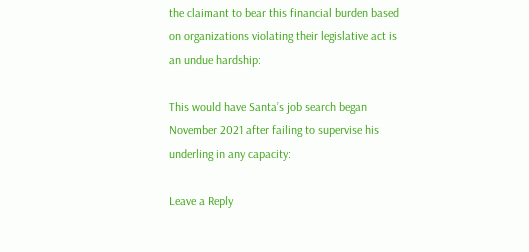the claimant to bear this financial burden based on organizations violating their legislative act is an undue hardship:

This would have Santa’s job search began November 2021 after failing to supervise his underling in any capacity:

Leave a Reply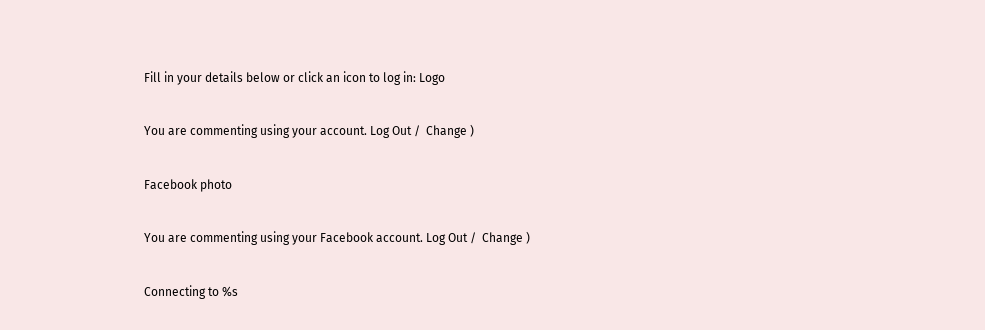Fill in your details below or click an icon to log in: Logo

You are commenting using your account. Log Out /  Change )

Facebook photo

You are commenting using your Facebook account. Log Out /  Change )

Connecting to %s